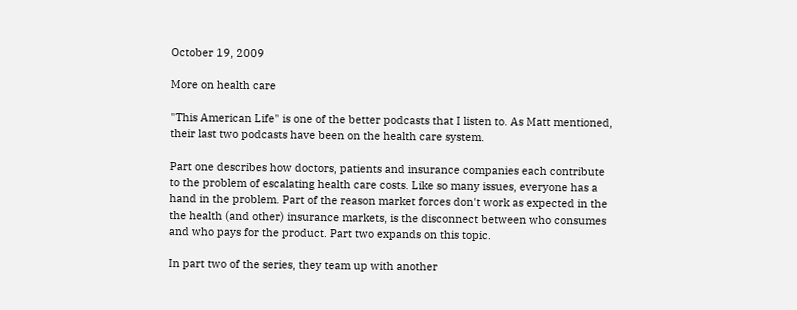October 19, 2009

More on health care

"This American Life" is one of the better podcasts that I listen to. As Matt mentioned, their last two podcasts have been on the health care system.

Part one describes how doctors, patients and insurance companies each contribute to the problem of escalating health care costs. Like so many issues, everyone has a hand in the problem. Part of the reason market forces don't work as expected in the the health (and other) insurance markets, is the disconnect between who consumes and who pays for the product. Part two expands on this topic.

In part two of the series, they team up with another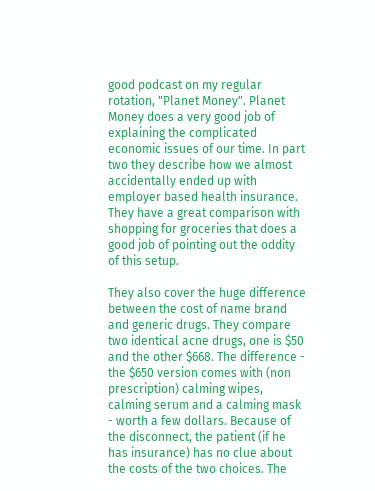good podcast on my regular rotation, "Planet Money". Planet Money does a very good job of explaining the complicated economic issues of our time. In part two they describe how we almost accidentally ended up with employer based health insurance. They have a great comparison with shopping for groceries that does a good job of pointing out the oddity of this setup.

They also cover the huge difference between the cost of name brand and generic drugs. They compare two identical acne drugs, one is $50 and the other $668. The difference - the $650 version comes with (non prescription) calming wipes, calming serum and a calming mask - worth a few dollars. Because of the disconnect, the patient (if he has insurance) has no clue about the costs of the two choices. The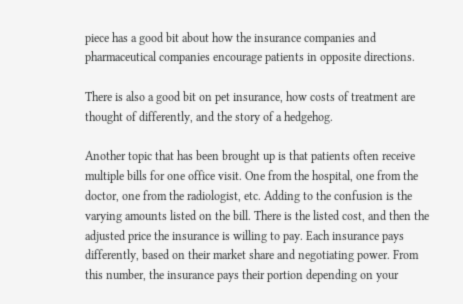piece has a good bit about how the insurance companies and pharmaceutical companies encourage patients in opposite directions.

There is also a good bit on pet insurance, how costs of treatment are thought of differently, and the story of a hedgehog.

Another topic that has been brought up is that patients often receive multiple bills for one office visit. One from the hospital, one from the doctor, one from the radiologist, etc. Adding to the confusion is the varying amounts listed on the bill. There is the listed cost, and then the adjusted price the insurance is willing to pay. Each insurance pays differently, based on their market share and negotiating power. From this number, the insurance pays their portion depending on your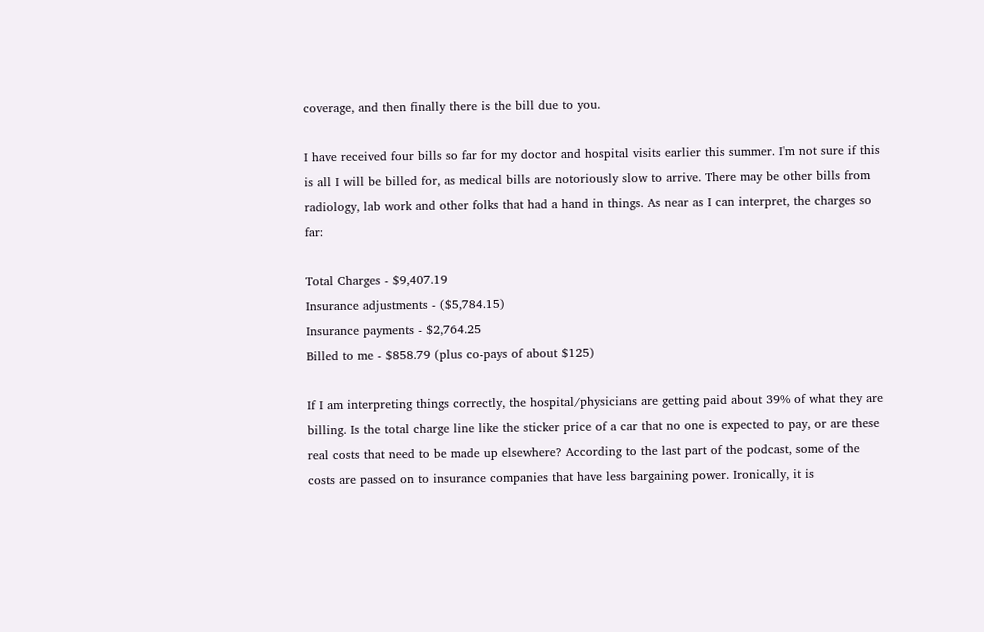coverage, and then finally there is the bill due to you.

I have received four bills so far for my doctor and hospital visits earlier this summer. I'm not sure if this is all I will be billed for, as medical bills are notoriously slow to arrive. There may be other bills from radiology, lab work and other folks that had a hand in things. As near as I can interpret, the charges so far:

Total Charges - $9,407.19
Insurance adjustments - ($5,784.15)
Insurance payments - $2,764.25
Billed to me - $858.79 (plus co-pays of about $125)

If I am interpreting things correctly, the hospital/physicians are getting paid about 39% of what they are billing. Is the total charge line like the sticker price of a car that no one is expected to pay, or are these real costs that need to be made up elsewhere? According to the last part of the podcast, some of the costs are passed on to insurance companies that have less bargaining power. Ironically, it is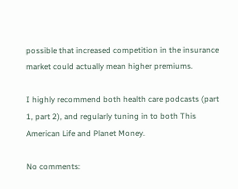possible that increased competition in the insurance market could actually mean higher premiums.

I highly recommend both health care podcasts (part 1, part 2), and regularly tuning in to both This American Life and Planet Money.

No comments: